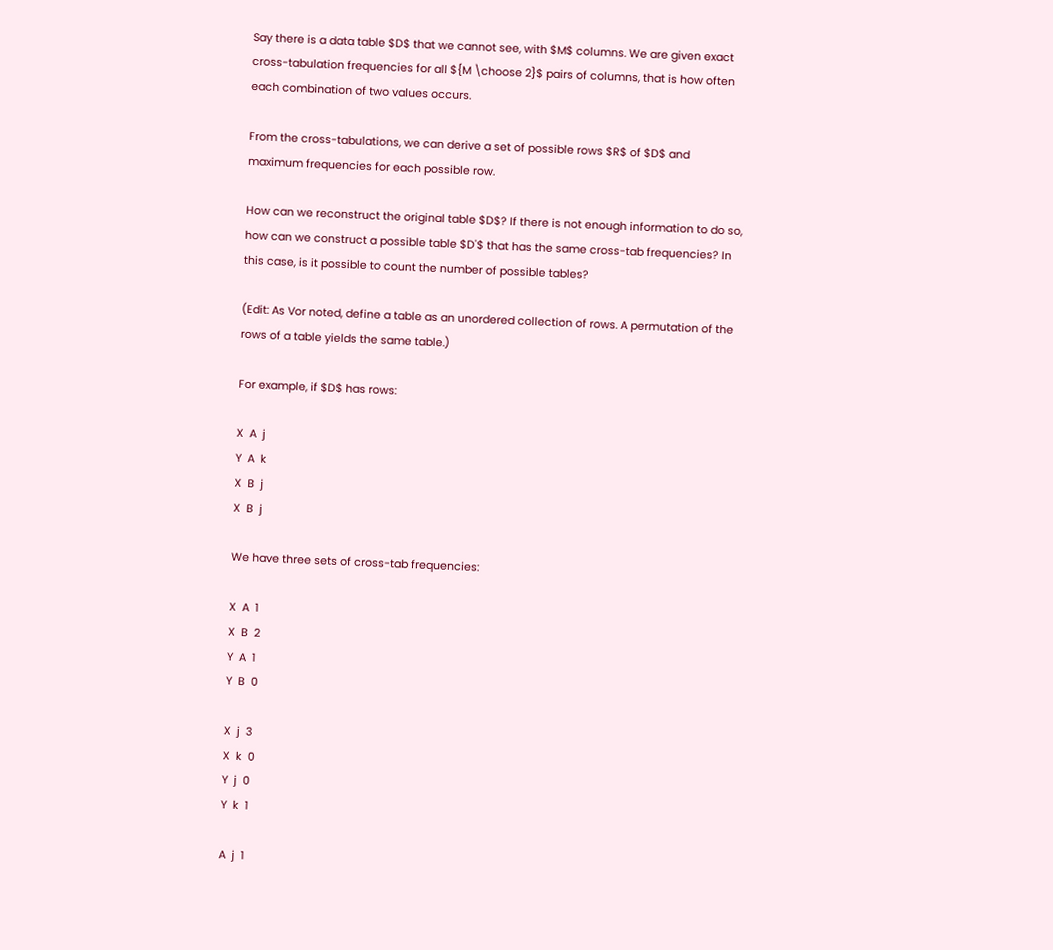Say there is a data table $D$ that we cannot see, with $M$ columns. We are given exact cross-tabulation frequencies for all ${M \choose 2}$ pairs of columns, that is how often each combination of two values occurs.

From the cross-tabulations, we can derive a set of possible rows $R$ of $D$ and maximum frequencies for each possible row.

How can we reconstruct the original table $D$? If there is not enough information to do so, how can we construct a possible table $D'$ that has the same cross-tab frequencies? In this case, is it possible to count the number of possible tables?

(Edit: As Vor noted, define a table as an unordered collection of rows. A permutation of the rows of a table yields the same table.)

For example, if $D$ has rows:

X  A  j
Y  A  k
X  B  j
X  B  j

We have three sets of cross-tab frequencies:

X  A  1
X  B  2
Y  A  1
Y  B  0

X  j  3
X  k  0
Y  j  0
Y  k  1

A  j  1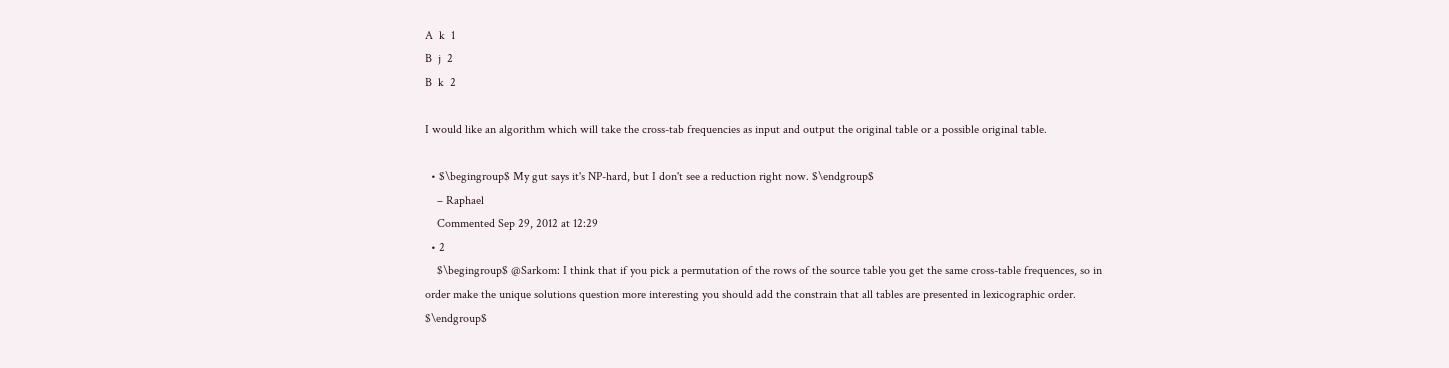A  k  1
B  j  2
B  k  2

I would like an algorithm which will take the cross-tab frequencies as input and output the original table or a possible original table.

  • $\begingroup$ My gut says it's NP-hard, but I don't see a reduction right now. $\endgroup$
    – Raphael
    Commented Sep 29, 2012 at 12:29
  • 2
    $\begingroup$ @Sarkom: I think that if you pick a permutation of the rows of the source table you get the same cross-table frequences, so in order make the unique solutions question more interesting you should add the constrain that all tables are presented in lexicographic order. $\endgroup$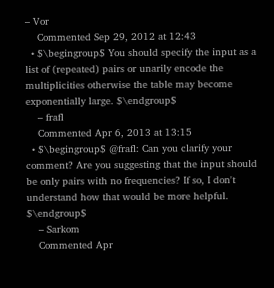– Vor
    Commented Sep 29, 2012 at 12:43
  • $\begingroup$ You should specify the input as a list of (repeated) pairs or unarily encode the multiplicities otherwise the table may become exponentially large. $\endgroup$
    – frafl
    Commented Apr 6, 2013 at 13:15
  • $\begingroup$ @frafl: Can you clarify your comment? Are you suggesting that the input should be only pairs with no frequencies? If so, I don't understand how that would be more helpful. $\endgroup$
    – Sarkom
    Commented Apr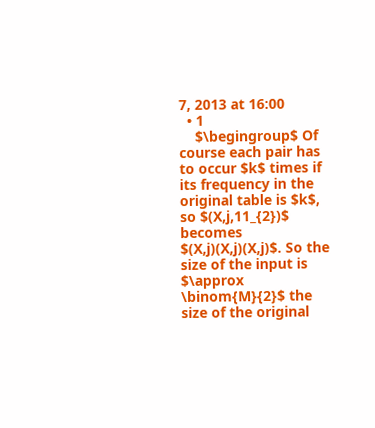7, 2013 at 16:00
  • 1
    $\begingroup$ Of course each pair has to occur $k$ times if its frequency in the original table is $k$, so $(X,j,11_{2})$ becomes $(X,j)(X,j)(X,j)$. So the size of the input is $\approx \binom{M}{2}$ the size of the original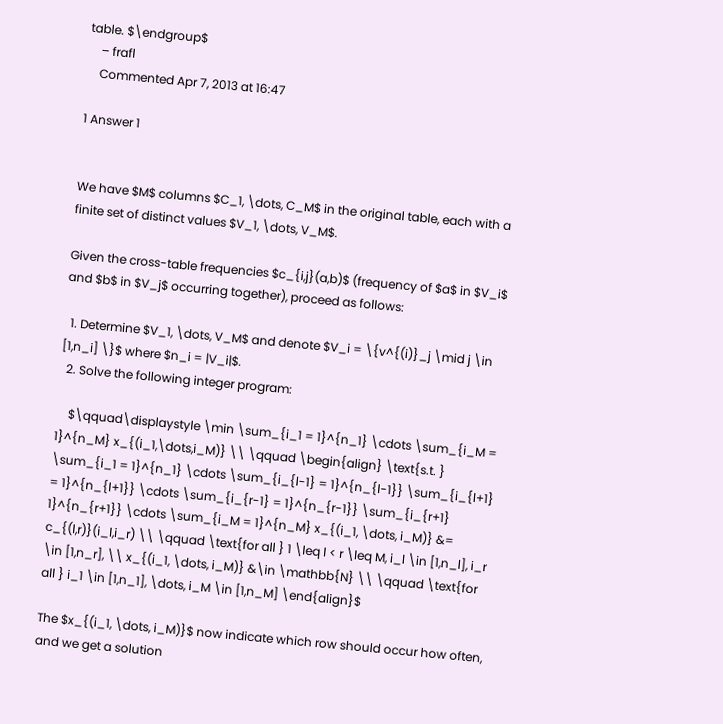table. $\endgroup$
    – frafl
    Commented Apr 7, 2013 at 16:47

1 Answer 1


We have $M$ columns $C_1, \dots, C_M$ in the original table, each with a finite set of distinct values $V_1, \dots, V_M$.

Given the cross-table frequencies $c_{i,j}(a,b)$ (frequency of $a$ in $V_i$ and $b$ in $V_j$ occurring together), proceed as follows:

  1. Determine $V_1, \dots, V_M$ and denote $V_i = \{v^{(i)}_j \mid j \in [1,n_i] \}$ where $n_i = |V_i|$.
  2. Solve the following integer program:

    $\qquad\displaystyle \min \sum_{i_1 = 1}^{n_1} \cdots \sum_{i_M = 1}^{n_M} x_{(i_1,\dots,i_M)} \\ \qquad \begin{align} \text{s.t. } \sum_{i_1 = 1}^{n_1} \cdots \sum_{i_{l-1} = 1}^{n_{l-1}} \sum_{i_{l+1} = 1}^{n_{l+1}} \cdots \sum_{i_{r-1} = 1}^{n_{r-1}} \sum_{i_{r+1} 1}^{n_{r+1}} \cdots \sum_{i_M = 1}^{n_M} x_{(i_1, \dots, i_M)} &= c_{(l,r)}(i_l,i_r) \\ \qquad \text{for all } 1 \leq l < r \leq M, i_l \in [1,n_l], i_r \in [1,n_r], \\ x_{(i_1, \dots, i_M)} &\in \mathbb{N} \\ \qquad \text{for all } i_1 \in [1,n_1], \dots, i_M \in [1,n_M] \end{align}$

The $x_{(i_1, \dots, i_M)}$ now indicate which row should occur how often, and we get a solution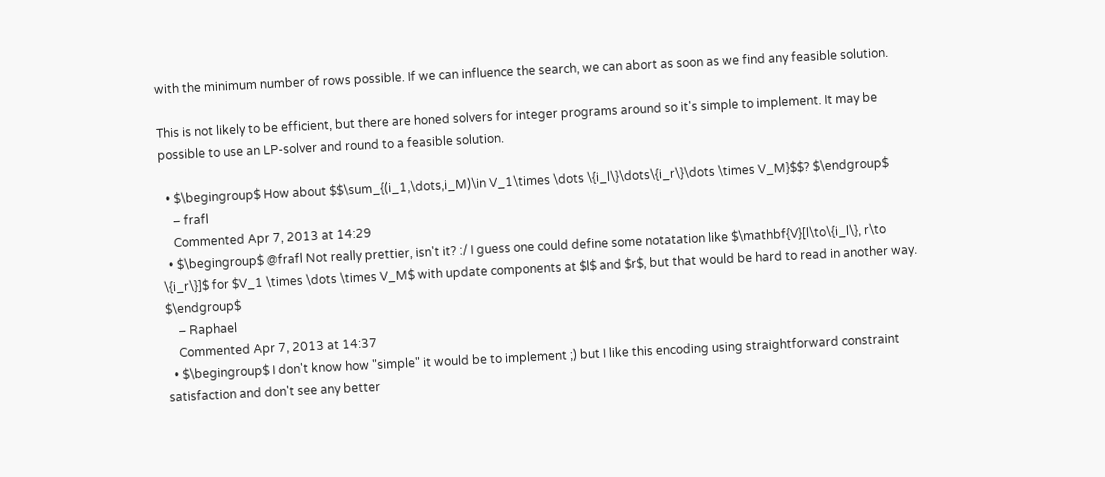with the minimum number of rows possible. If we can influence the search, we can abort as soon as we find any feasible solution.

This is not likely to be efficient, but there are honed solvers for integer programs around so it's simple to implement. It may be possible to use an LP-solver and round to a feasible solution.

  • $\begingroup$ How about $$\sum_{(i_1,\dots,i_M)\in V_1\times \dots \{i_l\}\dots\{i_r\}\dots \times V_M}$$? $\endgroup$
    – frafl
    Commented Apr 7, 2013 at 14:29
  • $\begingroup$ @frafl Not really prettier, isn't it? :/ I guess one could define some notatation like $\mathbf{V}[l\to\{i_l\}, r\to \{i_r\}]$ for $V_1 \times \dots \times V_M$ with update components at $l$ and $r$, but that would be hard to read in another way. $\endgroup$
    – Raphael
    Commented Apr 7, 2013 at 14:37
  • $\begingroup$ I don't know how "simple" it would be to implement ;) but I like this encoding using straightforward constraint satisfaction and don't see any better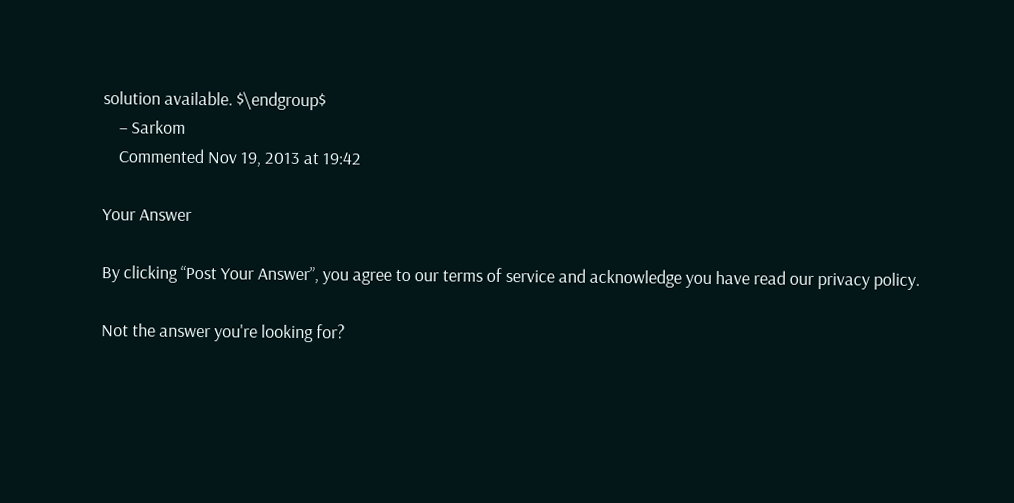solution available. $\endgroup$
    – Sarkom
    Commented Nov 19, 2013 at 19:42

Your Answer

By clicking “Post Your Answer”, you agree to our terms of service and acknowledge you have read our privacy policy.

Not the answer you're looking for?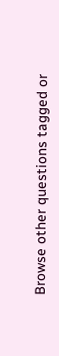Browse other questions tagged or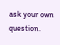ask your own question.